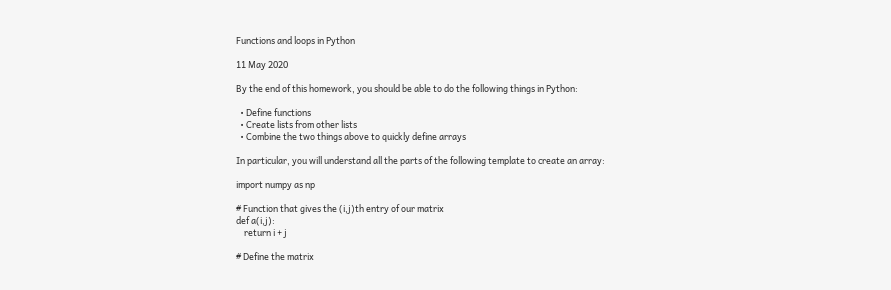Functions and loops in Python

11 May 2020

By the end of this homework, you should be able to do the following things in Python:

  • Define functions
  • Create lists from other lists
  • Combine the two things above to quickly define arrays

In particular, you will understand all the parts of the following template to create an array:

import numpy as np

# Function that gives the (i,j)th entry of our matrix
def a(i,j):
    return i + j

# Define the matrix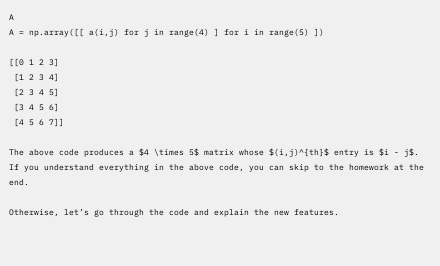A
A = np.array([[ a(i,j) for j in range(4) ] for i in range(5) ])

[[0 1 2 3]
 [1 2 3 4]
 [2 3 4 5]
 [3 4 5 6]
 [4 5 6 7]]

The above code produces a $4 \times 5$ matrix whose $(i,j)^{th}$ entry is $i - j$. If you understand everything in the above code, you can skip to the homework at the end.

Otherwise, let’s go through the code and explain the new features.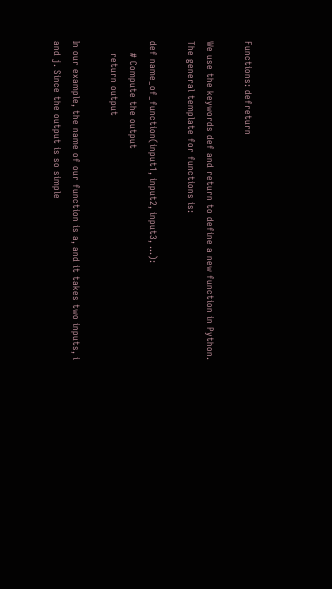Functions: defreturn

We use the keywords def and return to define a new function in Python. The general template for functions is:

def name_of_function(input1, input2, input3, ...):
    # Compute the output
    return output

In our example, the name of our function is a, and it takes two inputs, i and j. Since the output is so simple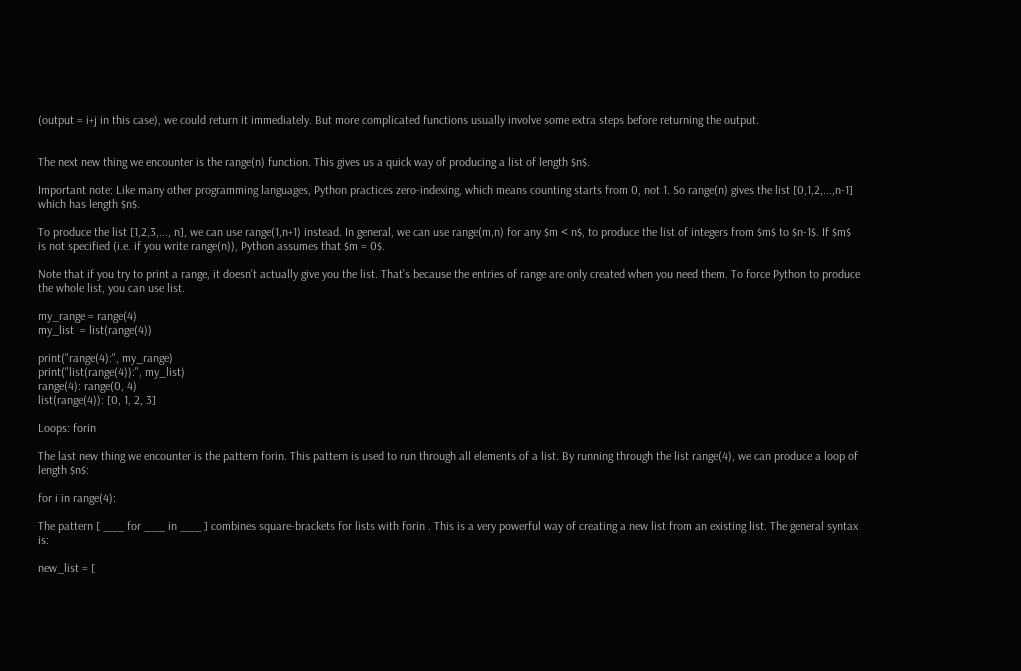(output = i+j in this case), we could return it immediately. But more complicated functions usually involve some extra steps before returning the output.


The next new thing we encounter is the range(n) function. This gives us a quick way of producing a list of length $n$.

Important note: Like many other programming languages, Python practices zero-indexing, which means counting starts from 0, not 1. So range(n) gives the list [0,1,2,...,n-1] which has length $n$.

To produce the list [1,2,3,..., n], we can use range(1,n+1) instead. In general, we can use range(m,n) for any $m < n$, to produce the list of integers from $m$ to $n-1$. If $m$ is not specified (i.e. if you write range(n)), Python assumes that $m = 0$.

Note that if you try to print a range, it doesn’t actually give you the list. That’s because the entries of range are only created when you need them. To force Python to produce the whole list, you can use list.

my_range = range(4)
my_list  = list(range(4))

print("range(4):", my_range)
print("list(range(4)):", my_list)
range(4): range(0, 4)
list(range(4)): [0, 1, 2, 3]

Loops: forin

The last new thing we encounter is the pattern forin. This pattern is used to run through all elements of a list. By running through the list range(4), we can produce a loop of length $n$:

for i in range(4):

The pattern [ ___ for ___ in ___ ] combines square-brackets for lists with forin . This is a very powerful way of creating a new list from an existing list. The general syntax is:

new_list = [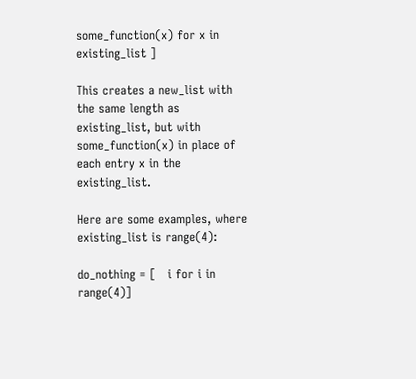some_function(x) for x in existing_list ]

This creates a new_list with the same length as existing_list, but with some_function(x) in place of each entry x in the existing_list.

Here are some examples, where existing_list is range(4):

do_nothing = [   i for i in range(4)]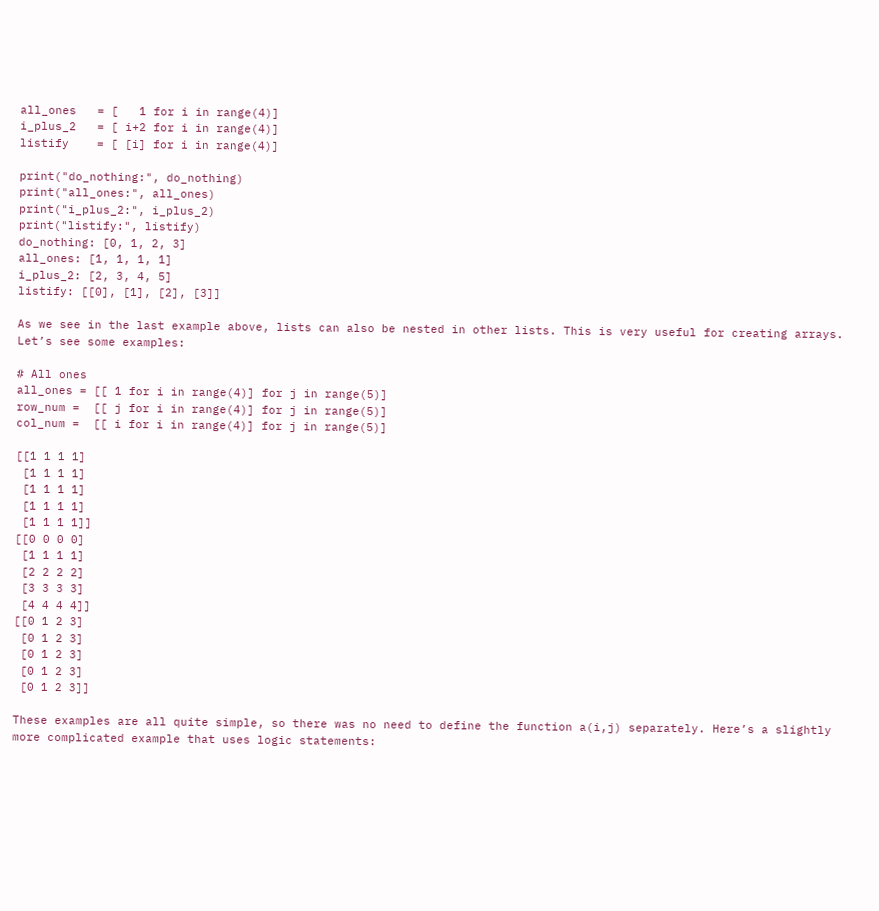all_ones   = [   1 for i in range(4)]
i_plus_2   = [ i+2 for i in range(4)]
listify    = [ [i] for i in range(4)]

print("do_nothing:", do_nothing)
print("all_ones:", all_ones)
print("i_plus_2:", i_plus_2)
print("listify:", listify)
do_nothing: [0, 1, 2, 3]
all_ones: [1, 1, 1, 1]
i_plus_2: [2, 3, 4, 5]
listify: [[0], [1], [2], [3]]

As we see in the last example above, lists can also be nested in other lists. This is very useful for creating arrays. Let’s see some examples:

# All ones
all_ones = [[ 1 for i in range(4)] for j in range(5)]
row_num =  [[ j for i in range(4)] for j in range(5)]
col_num =  [[ i for i in range(4)] for j in range(5)]

[[1 1 1 1]
 [1 1 1 1]
 [1 1 1 1]
 [1 1 1 1]
 [1 1 1 1]]
[[0 0 0 0]
 [1 1 1 1]
 [2 2 2 2]
 [3 3 3 3]
 [4 4 4 4]]
[[0 1 2 3]
 [0 1 2 3]
 [0 1 2 3]
 [0 1 2 3]
 [0 1 2 3]]

These examples are all quite simple, so there was no need to define the function a(i,j) separately. Here’s a slightly more complicated example that uses logic statements: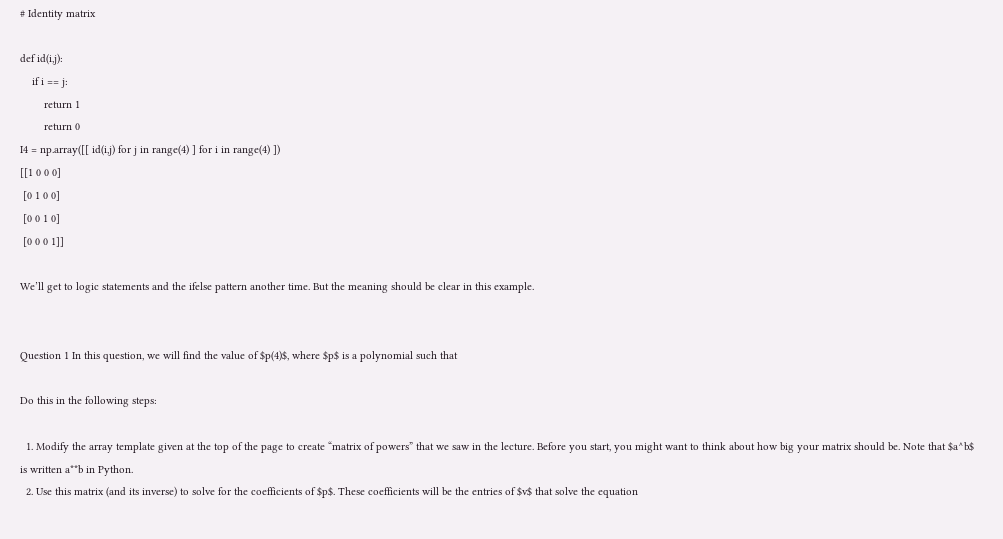# Identity matrix

def id(i,j):
    if i == j:
        return 1
        return 0
I4 = np.array([[ id(i,j) for j in range(4) ] for i in range(4) ])
[[1 0 0 0]
 [0 1 0 0]
 [0 0 1 0]
 [0 0 0 1]]

We’ll get to logic statements and the ifelse pattern another time. But the meaning should be clear in this example.


Question 1 In this question, we will find the value of $p(4)$, where $p$ is a polynomial such that

Do this in the following steps:

  1. Modify the array template given at the top of the page to create “matrix of powers” that we saw in the lecture. Before you start, you might want to think about how big your matrix should be. Note that $a^b$ is written a**b in Python.
  2. Use this matrix (and its inverse) to solve for the coefficients of $p$. These coefficients will be the entries of $v$ that solve the equation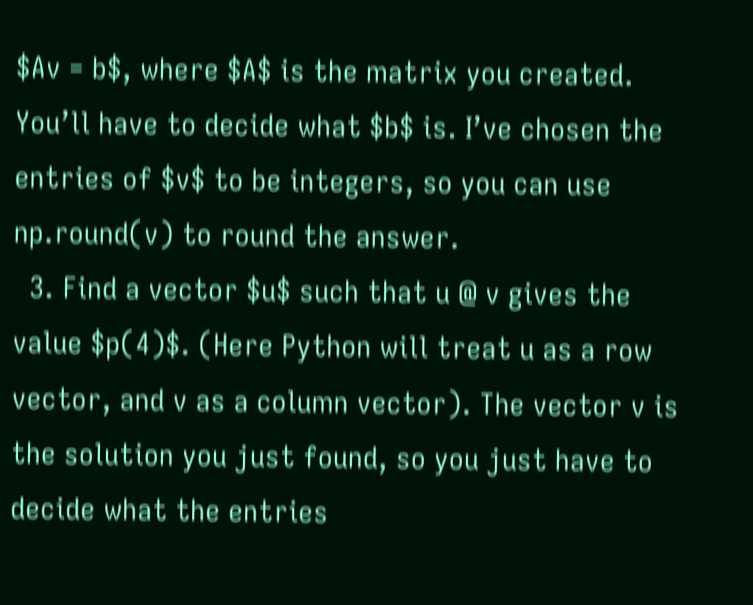$Av = b$, where $A$ is the matrix you created. You’ll have to decide what $b$ is. I’ve chosen the entries of $v$ to be integers, so you can use np.round(v) to round the answer.
  3. Find a vector $u$ such that u @ v gives the value $p(4)$. (Here Python will treat u as a row vector, and v as a column vector). The vector v is the solution you just found, so you just have to decide what the entries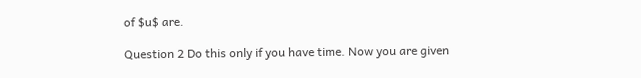of $u$ are.

Question 2 Do this only if you have time. Now you are given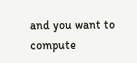and you want to compute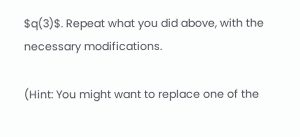$q(3)$. Repeat what you did above, with the necessary modifications.

(Hint: You might want to replace one of the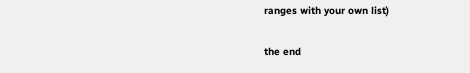ranges with your own list)

the end